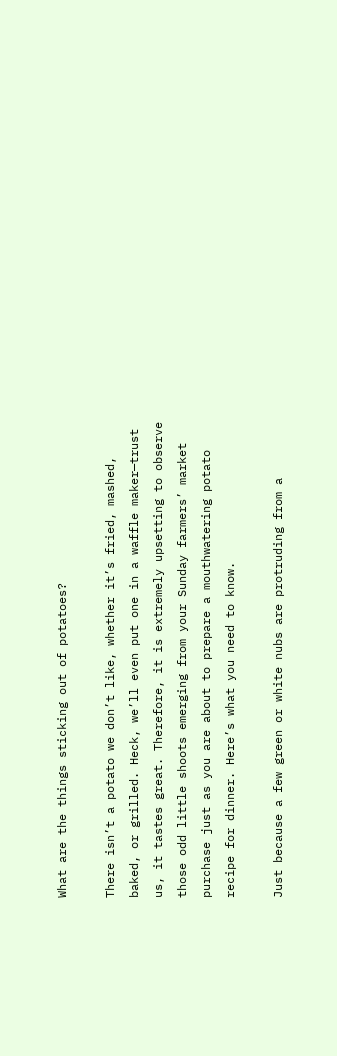What are the things sticking out of potatoes?

There isn’t a potato we don’t like, whether it’s fried, mashed, baked, or grilled. Heck, we’ll even put one in a waffle maker—trust us, it tastes great. Therefore, it is extremely upsetting to observe those odd little shoots emerging from your Sunday farmers’ market purchase just as you are about to prepare a mouthwatering potato recipe for dinner. Here’s what you need to know.

Just because a few green or white nubs are protruding from a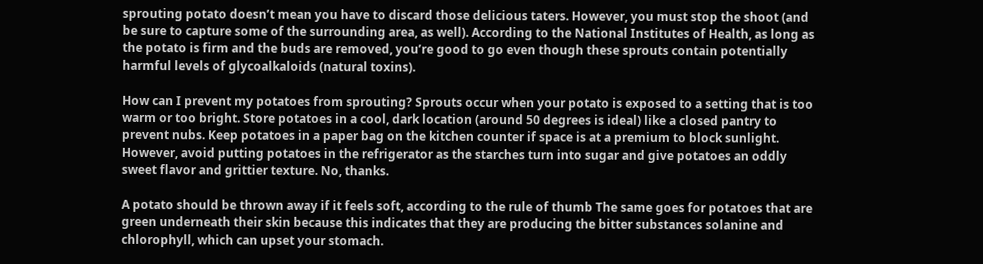sprouting potato doesn’t mean you have to discard those delicious taters. However, you must stop the shoot (and be sure to capture some of the surrounding area, as well). According to the National Institutes of Health, as long as the potato is firm and the buds are removed, you’re good to go even though these sprouts contain potentially harmful levels of glycoalkaloids (natural toxins).

How can I prevent my potatoes from sprouting? Sprouts occur when your potato is exposed to a setting that is too warm or too bright. Store potatoes in a cool, dark location (around 50 degrees is ideal) like a closed pantry to prevent nubs. Keep potatoes in a paper bag on the kitchen counter if space is at a premium to block sunlight. However, avoid putting potatoes in the refrigerator as the starches turn into sugar and give potatoes an oddly sweet flavor and grittier texture. No, thanks.

A potato should be thrown away if it feels soft, according to the rule of thumb The same goes for potatoes that are green underneath their skin because this indicates that they are producing the bitter substances solanine and chlorophyll, which can upset your stomach.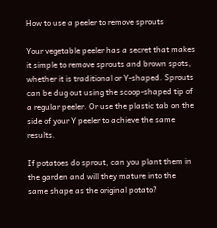How to use a peeler to remove sprouts

Your vegetable peeler has a secret that makes it simple to remove sprouts and brown spots, whether it is traditional or Y-shaped. Sprouts can be dug out using the scoop-shaped tip of a regular peeler. Or use the plastic tab on the side of your Y peeler to achieve the same results.

If potatoes do sprout, can you plant them in the garden and will they mature into the same shape as the original potato?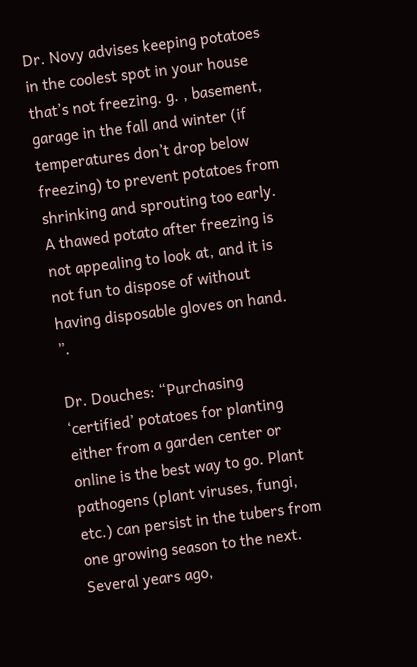Dr. Novy advises keeping potatoes in the coolest spot in your house that’s not freezing. g. , basement, garage in the fall and winter (if temperatures don’t drop below freezing) to prevent potatoes from shrinking and sprouting too early. A thawed potato after freezing is not appealing to look at, and it is not fun to dispose of without having disposable gloves on hand. ”.

Dr. Douches: “Purchasing ‘certified’ potatoes for planting either from a garden center or online is the best way to go. Plant pathogens (plant viruses, fungi, etc.) can persist in the tubers from one growing season to the next. Several years ago,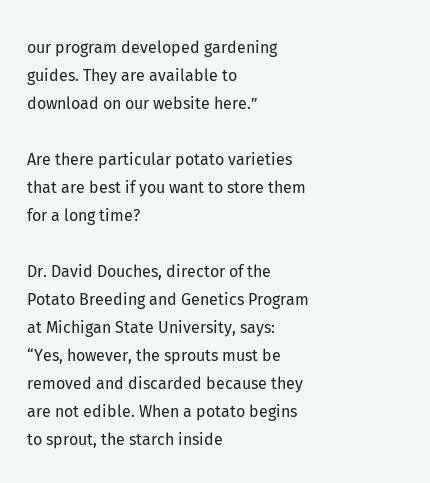our program developed gardening guides. They are available to download on our website here.”

Are there particular potato varieties that are best if you want to store them for a long time?

Dr. David Douches, director of the Potato Breeding and Genetics Program at Michigan State University, says: “Yes, however, the sprouts must be removed and discarded because they are not edible. When a potato begins to sprout, the starch inside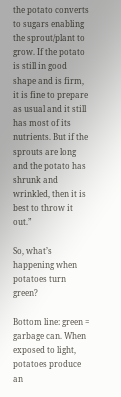the potato converts to sugars enabling the sprout/plant to grow. If the potato is still in good shape and is firm, it is fine to prepare as usual and it still has most of its nutrients. But if the sprouts are long and the potato has shrunk and wrinkled, then it is best to throw it out.”

So, what’s happening when potatoes turn green?

Bottom line: green = garbage can. When exposed to light, potatoes produce an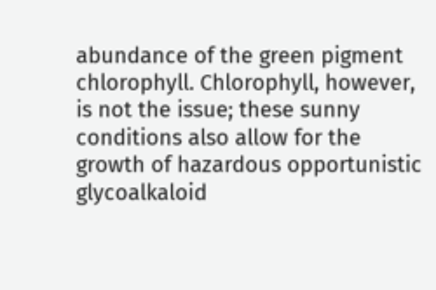abundance of the green pigment chlorophyll. Chlorophyll, however, is not the issue; these sunny conditions also allow for the growth of hazardous opportunistic glycoalkaloid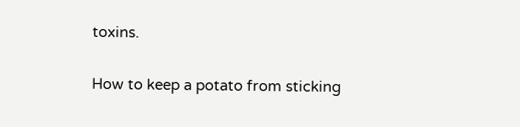toxins.

How to keep a potato from sticking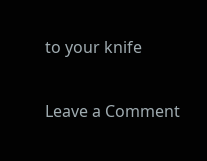to your knife

Leave a Comment